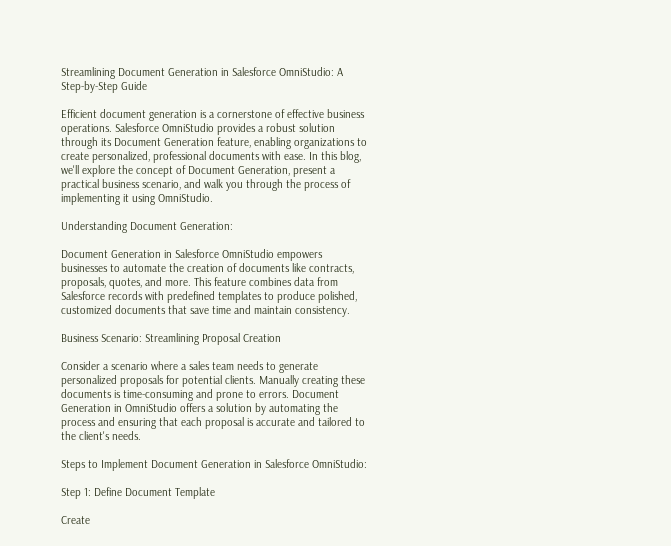Streamlining Document Generation in Salesforce OmniStudio: A Step-by-Step Guide

Efficient document generation is a cornerstone of effective business operations. Salesforce OmniStudio provides a robust solution through its Document Generation feature, enabling organizations to create personalized, professional documents with ease. In this blog, we'll explore the concept of Document Generation, present a practical business scenario, and walk you through the process of implementing it using OmniStudio.

Understanding Document Generation:

Document Generation in Salesforce OmniStudio empowers businesses to automate the creation of documents like contracts, proposals, quotes, and more. This feature combines data from Salesforce records with predefined templates to produce polished, customized documents that save time and maintain consistency.

Business Scenario: Streamlining Proposal Creation

Consider a scenario where a sales team needs to generate personalized proposals for potential clients. Manually creating these documents is time-consuming and prone to errors. Document Generation in OmniStudio offers a solution by automating the process and ensuring that each proposal is accurate and tailored to the client's needs.

Steps to Implement Document Generation in Salesforce OmniStudio:

Step 1: Define Document Template

Create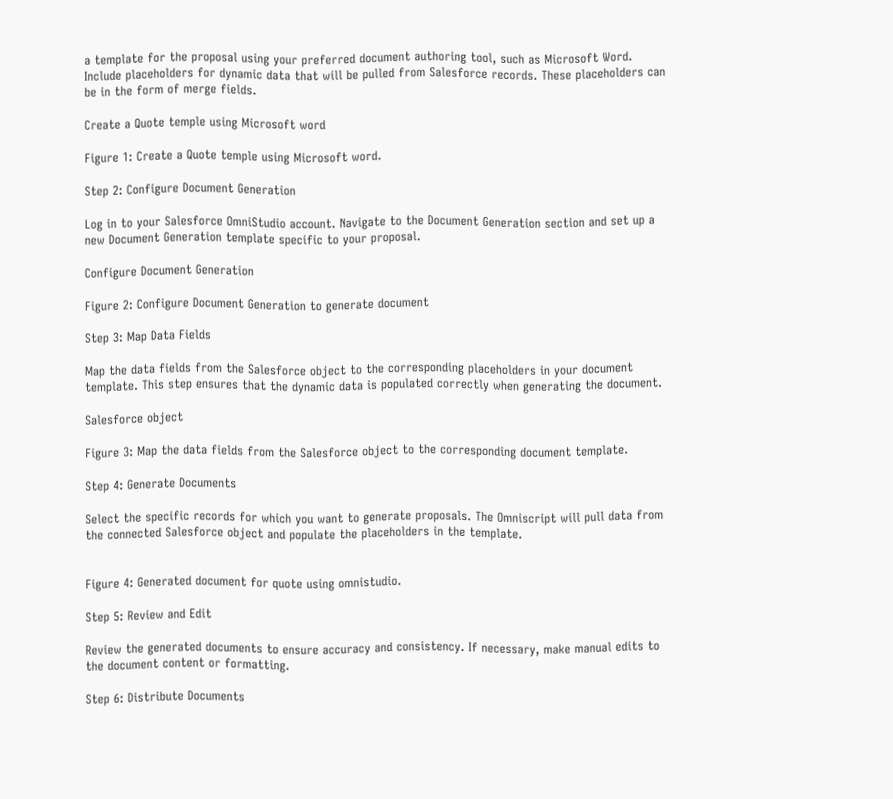a template for the proposal using your preferred document authoring tool, such as Microsoft Word. Include placeholders for dynamic data that will be pulled from Salesforce records. These placeholders can be in the form of merge fields.

Create a Quote temple using Microsoft word

Figure 1: Create a Quote temple using Microsoft word.

Step 2: Configure Document Generation

Log in to your Salesforce OmniStudio account. Navigate to the Document Generation section and set up a new Document Generation template specific to your proposal.

Configure Document Generation

Figure 2: Configure Document Generation to generate document

Step 3: Map Data Fields

Map the data fields from the Salesforce object to the corresponding placeholders in your document template. This step ensures that the dynamic data is populated correctly when generating the document.

Salesforce object

Figure 3: Map the data fields from the Salesforce object to the corresponding document template.

Step 4: Generate Documents

Select the specific records for which you want to generate proposals. The Omniscript will pull data from the connected Salesforce object and populate the placeholders in the template.


Figure 4: Generated document for quote using omnistudio.

Step 5: Review and Edit

Review the generated documents to ensure accuracy and consistency. If necessary, make manual edits to the document content or formatting.

Step 6: Distribute Documents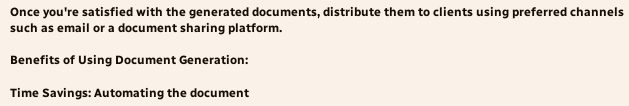Once you're satisfied with the generated documents, distribute them to clients using preferred channels such as email or a document sharing platform.

Benefits of Using Document Generation:

Time Savings: Automating the document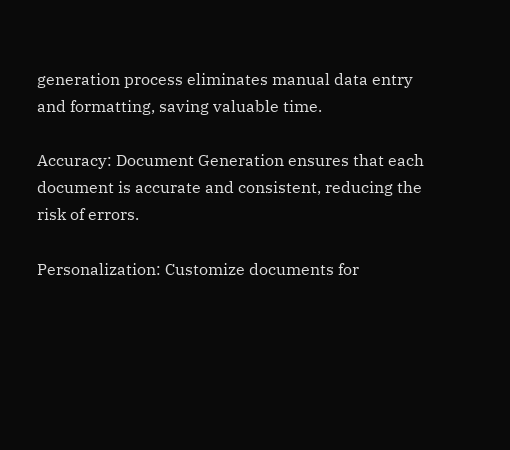generation process eliminates manual data entry and formatting, saving valuable time.

Accuracy: Document Generation ensures that each document is accurate and consistent, reducing the risk of errors.

Personalization: Customize documents for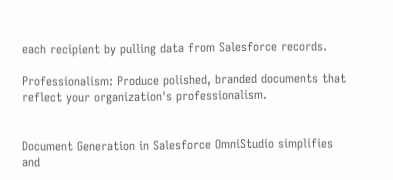each recipient by pulling data from Salesforce records.

Professionalism: Produce polished, branded documents that reflect your organization's professionalism.


Document Generation in Salesforce OmniStudio simplifies and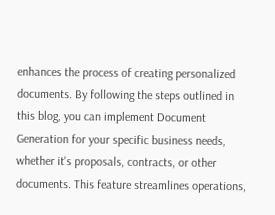enhances the process of creating personalized documents. By following the steps outlined in this blog, you can implement Document Generation for your specific business needs, whether it's proposals, contracts, or other documents. This feature streamlines operations,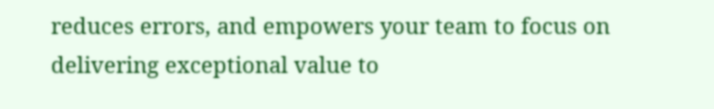reduces errors, and empowers your team to focus on delivering exceptional value to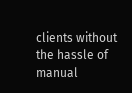clients without the hassle of manual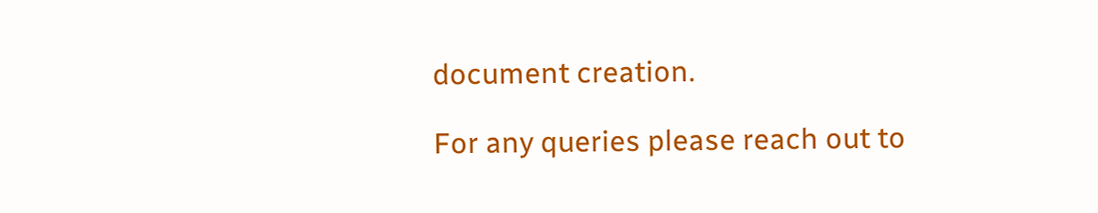document creation.

For any queries please reach out to